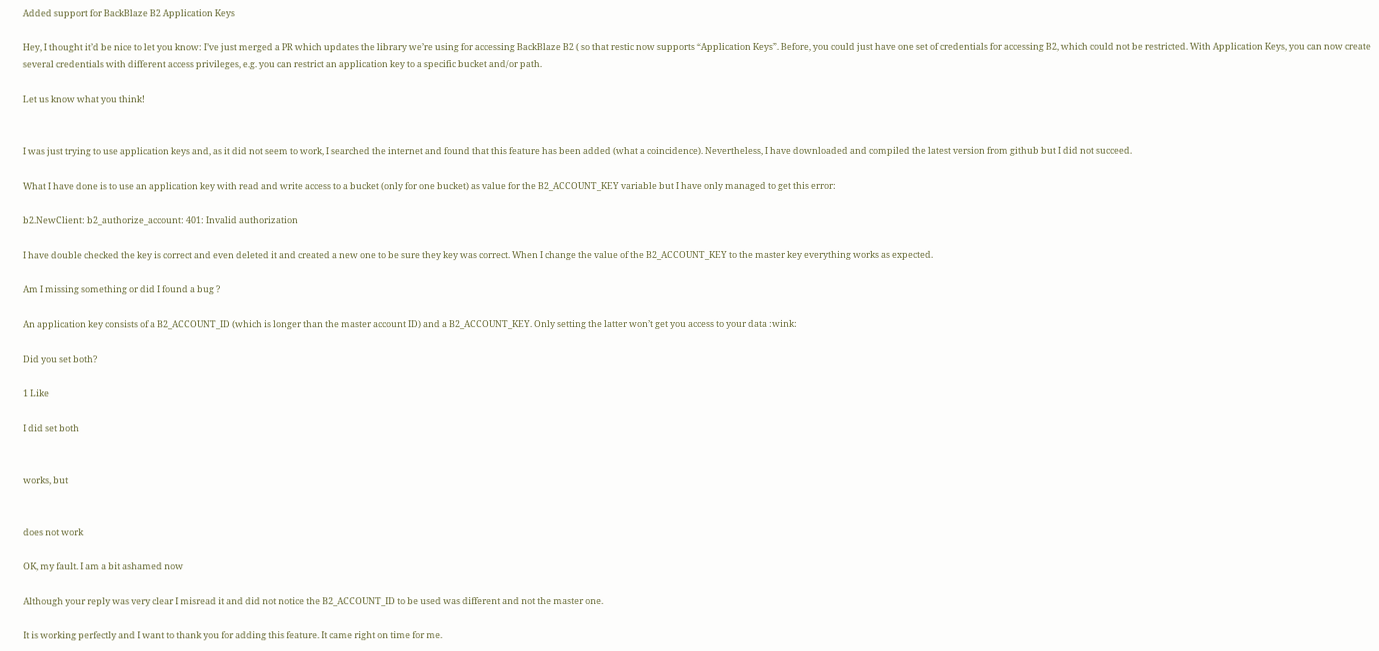Added support for BackBlaze B2 Application Keys

Hey, I thought it’d be nice to let you know: I’ve just merged a PR which updates the library we’re using for accessing BackBlaze B2 ( so that restic now supports “Application Keys”. Before, you could just have one set of credentials for accessing B2, which could not be restricted. With Application Keys, you can now create several credentials with different access privileges, e.g. you can restrict an application key to a specific bucket and/or path.

Let us know what you think!


I was just trying to use application keys and, as it did not seem to work, I searched the internet and found that this feature has been added (what a coincidence). Nevertheless, I have downloaded and compiled the latest version from github but I did not succeed.

What I have done is to use an application key with read and write access to a bucket (only for one bucket) as value for the B2_ACCOUNT_KEY variable but I have only managed to get this error:

b2.NewClient: b2_authorize_account: 401: Invalid authorization

I have double checked the key is correct and even deleted it and created a new one to be sure they key was correct. When I change the value of the B2_ACCOUNT_KEY to the master key everything works as expected.

Am I missing something or did I found a bug ?

An application key consists of a B2_ACCOUNT_ID (which is longer than the master account ID) and a B2_ACCOUNT_KEY. Only setting the latter won’t get you access to your data :wink:

Did you set both?

1 Like

I did set both


works, but


does not work

OK, my fault. I am a bit ashamed now

Although your reply was very clear I misread it and did not notice the B2_ACCOUNT_ID to be used was different and not the master one.

It is working perfectly and I want to thank you for adding this feature. It came right on time for me.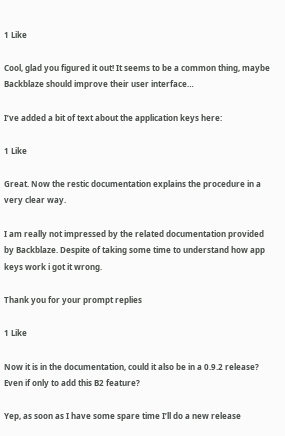1 Like

Cool, glad you figured it out! It seems to be a common thing, maybe Backblaze should improve their user interface…

I’ve added a bit of text about the application keys here:

1 Like

Great. Now the restic documentation explains the procedure in a very clear way.

I am really not impressed by the related documentation provided by Backblaze. Despite of taking some time to understand how app keys work i got it wrong.

Thank you for your prompt replies

1 Like

Now it is in the documentation, could it also be in a 0.9.2 release? Even if only to add this B2 feature?

Yep, as soon as I have some spare time I’ll do a new release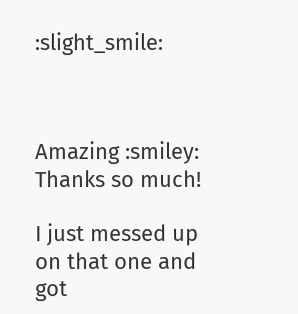:slight_smile:



Amazing :smiley: Thanks so much!

I just messed up on that one and got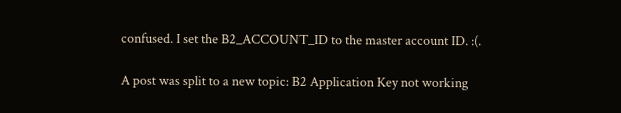confused. I set the B2_ACCOUNT_ID to the master account ID. :(.

A post was split to a new topic: B2 Application Key not working